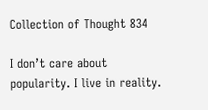Collection of Thought 834

I don’t care about popularity. I live in reality.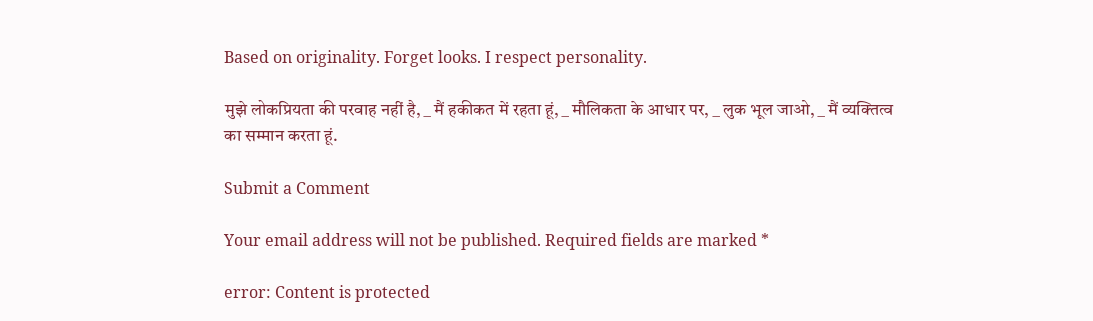Based on originality. Forget looks. I respect personality.

मुझे लोकप्रियता की परवाह नहीं है, _ मैं हकीकत में रहता हूं, _ मौलिकता के आधार पर, _ लुक भूल जाओ, _ मैं व्यक्तित्व का सम्मान करता हूं.

Submit a Comment

Your email address will not be published. Required fields are marked *

error: Content is protected